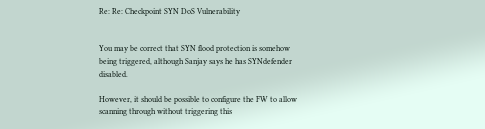Re: Re: Checkpoint SYN DoS Vulnerability


You may be correct that SYN flood protection is somehow being triggered, although Sanjay says he has SYNdefender disabled.

However, it should be possible to configure the FW to allow scanning through without triggering this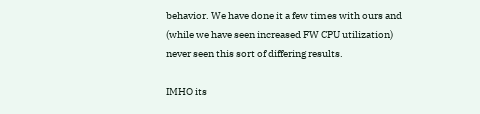behavior. We have done it a few times with ours and (while we have seen increased FW CPU utilization) never seen this sort of differing results.

IMHO its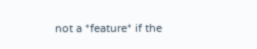not a *feature* if the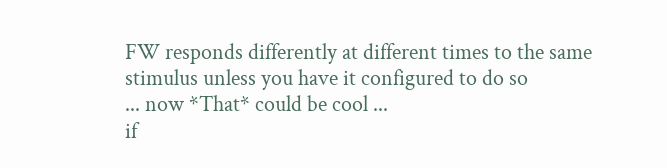FW responds differently at different times to the same stimulus unless you have it configured to do so
... now *That* could be cool ...
if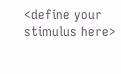<define your stimulus here>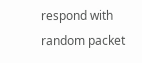respond with random packet